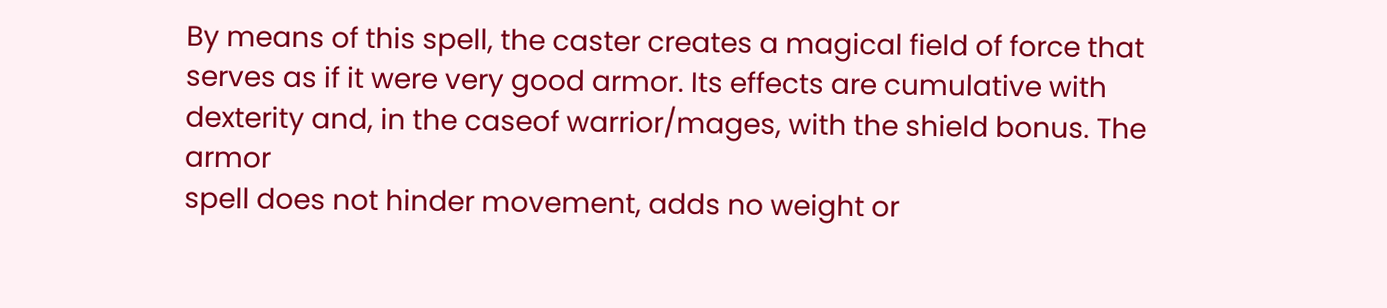By means of this spell, the caster creates a magical field of force that
serves as if it were very good armor. Its effects are cumulative with
dexterity and, in the caseof warrior/mages, with the shield bonus. The armor
spell does not hinder movement, adds no weight or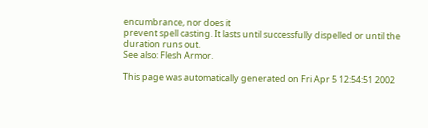encumbrance, nor does it
prevent spell casting. It lasts until successfully dispelled or until the
duration runs out.
See also: Flesh Armor.

This page was automatically generated on Fri Apr 5 12:54:51 2002